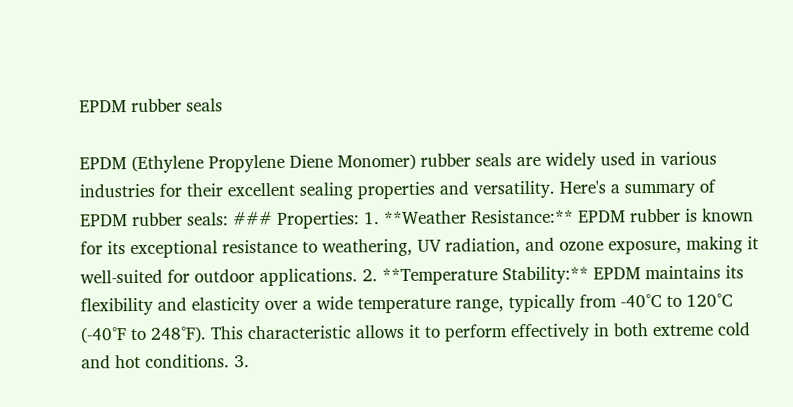EPDM rubber seals

EPDM (Ethylene Propylene Diene Monomer) rubber seals are widely used in various industries for their excellent sealing properties and versatility. Here's a summary of EPDM rubber seals: ### Properties: 1. **Weather Resistance:** EPDM rubber is known for its exceptional resistance to weathering, UV radiation, and ozone exposure, making it well-suited for outdoor applications. 2. **Temperature Stability:** EPDM maintains its flexibility and elasticity over a wide temperature range, typically from -40°C to 120°C (-40°F to 248°F). This characteristic allows it to perform effectively in both extreme cold and hot conditions. 3.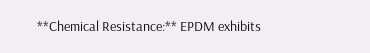**Chemical Resistance:** EPDM exhibits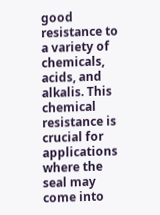good resistance to a variety of chemicals, acids, and alkalis. This chemical resistance is crucial for applications where the seal may come into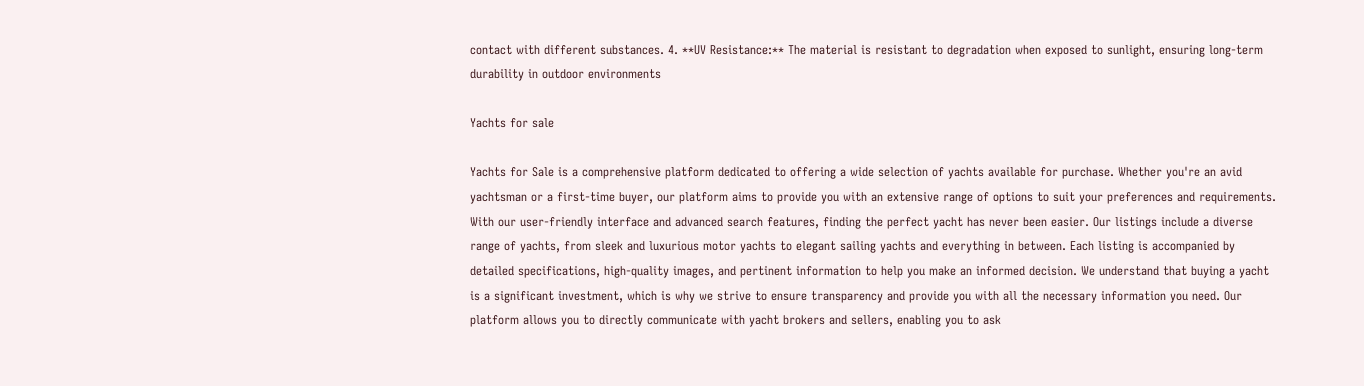contact with different substances. 4. **UV Resistance:** The material is resistant to degradation when exposed to sunlight, ensuring long-term durability in outdoor environments

Yachts for sale

Yachts for Sale is a comprehensive platform dedicated to offering a wide selection of yachts available for purchase. Whether you're an avid yachtsman or a first-time buyer, our platform aims to provide you with an extensive range of options to suit your preferences and requirements. With our user-friendly interface and advanced search features, finding the perfect yacht has never been easier. Our listings include a diverse range of yachts, from sleek and luxurious motor yachts to elegant sailing yachts and everything in between. Each listing is accompanied by detailed specifications, high-quality images, and pertinent information to help you make an informed decision. We understand that buying a yacht is a significant investment, which is why we strive to ensure transparency and provide you with all the necessary information you need. Our platform allows you to directly communicate with yacht brokers and sellers, enabling you to ask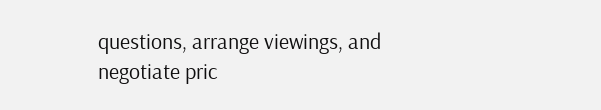questions, arrange viewings, and negotiate pric